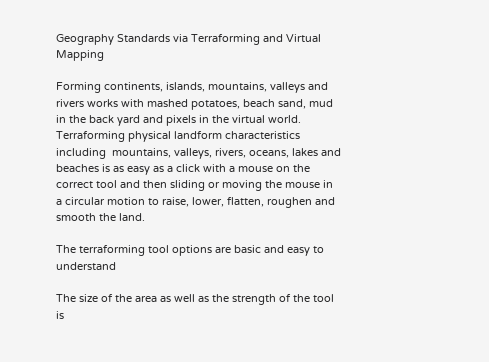Geography Standards via Terraforming and Virtual Mapping

Forming continents, islands, mountains, valleys and rivers works with mashed potatoes, beach sand, mud in the back yard and pixels in the virtual world.  Terraforming physical landform characteristics including  mountains, valleys, rivers, oceans, lakes and beaches is as easy as a click with a mouse on the correct tool and then sliding or moving the mouse in a circular motion to raise, lower, flatten, roughen and smooth the land.

The terraforming tool options are basic and easy to understand

The size of the area as well as the strength of the tool is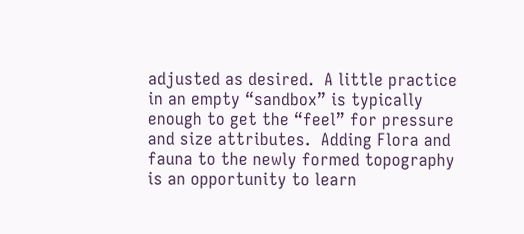adjusted as desired.  A little practice in an empty “sandbox” is typically enough to get the “feel” for pressure and size attributes.  Adding Flora and fauna to the newly formed topography is an opportunity to learn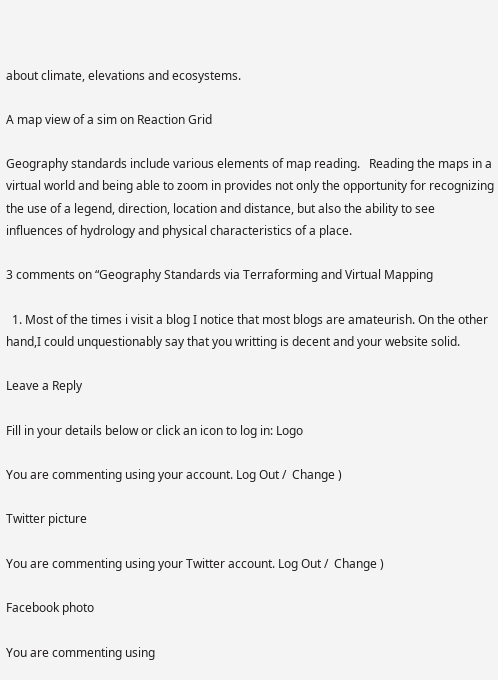about climate, elevations and ecosystems.

A map view of a sim on Reaction Grid

Geography standards include various elements of map reading.   Reading the maps in a virtual world and being able to zoom in provides not only the opportunity for recognizing the use of a legend, direction, location and distance, but also the ability to see  influences of hydrology and physical characteristics of a place.

3 comments on “Geography Standards via Terraforming and Virtual Mapping

  1. Most of the times i visit a blog I notice that most blogs are amateurish. On the other hand,I could unquestionably say that you writting is decent and your website solid.

Leave a Reply

Fill in your details below or click an icon to log in: Logo

You are commenting using your account. Log Out /  Change )

Twitter picture

You are commenting using your Twitter account. Log Out /  Change )

Facebook photo

You are commenting using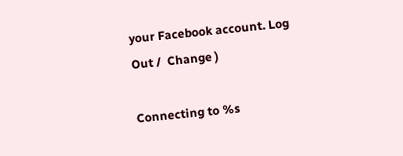your Facebook account. Log Out /  Change )

Connecting to %s